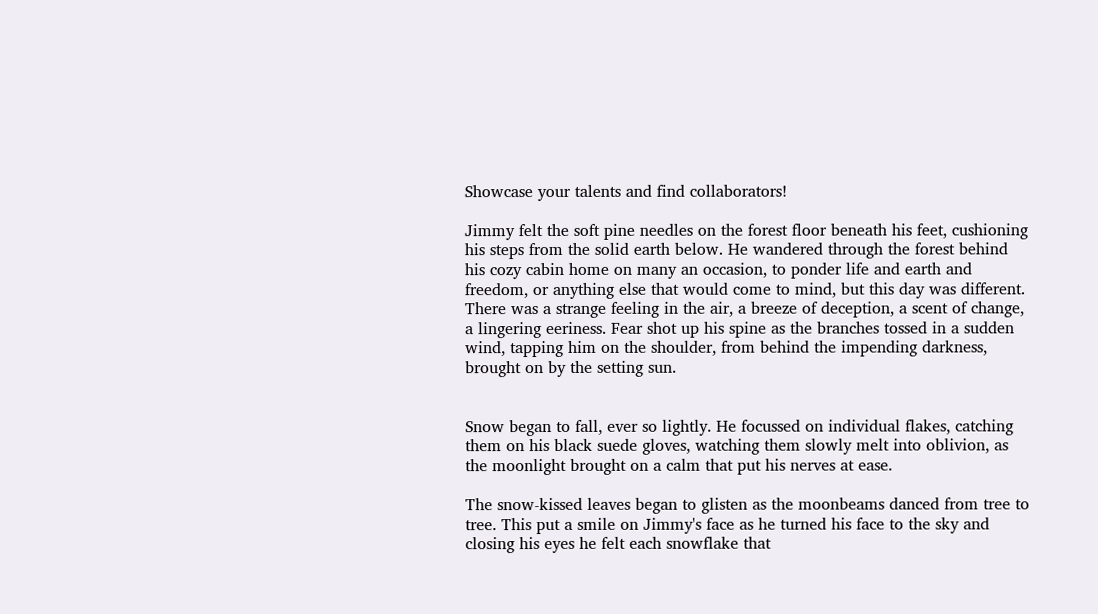Showcase your talents and find collaborators!

Jimmy felt the soft pine needles on the forest floor beneath his feet, cushioning his steps from the solid earth below. He wandered through the forest behind his cozy cabin home on many an occasion, to ponder life and earth and freedom, or anything else that would come to mind, but this day was different. There was a strange feeling in the air, a breeze of deception, a scent of change, a lingering eeriness. Fear shot up his spine as the branches tossed in a sudden wind, tapping him on the shoulder, from behind the impending darkness, brought on by the setting sun.


Snow began to fall, ever so lightly. He focussed on individual flakes, catching them on his black suede gloves, watching them slowly melt into oblivion, as the moonlight brought on a calm that put his nerves at ease.

The snow-kissed leaves began to glisten as the moonbeams danced from tree to tree. This put a smile on Jimmy's face as he turned his face to the sky and closing his eyes he felt each snowflake that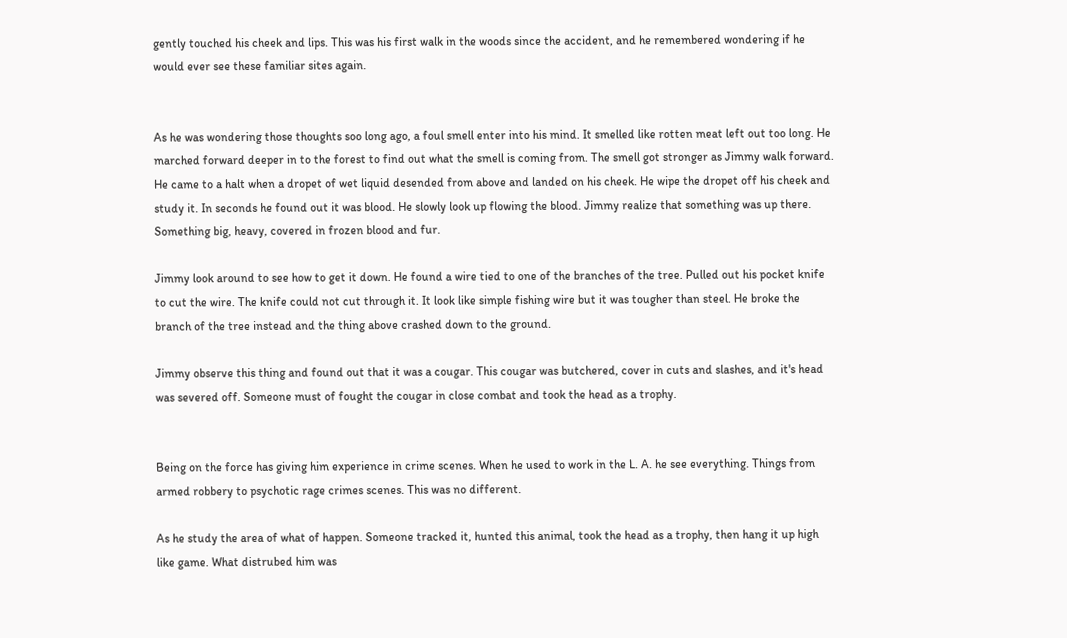gently touched his cheek and lips. This was his first walk in the woods since the accident, and he remembered wondering if he would ever see these familiar sites again.


As he was wondering those thoughts soo long ago, a foul smell enter into his mind. It smelled like rotten meat left out too long. He marched forward deeper in to the forest to find out what the smell is coming from. The smell got stronger as Jimmy walk forward. He came to a halt when a dropet of wet liquid desended from above and landed on his cheek. He wipe the dropet off his cheek and study it. In seconds he found out it was blood. He slowly look up flowing the blood. Jimmy realize that something was up there. Something big, heavy, covered in frozen blood and fur.

Jimmy look around to see how to get it down. He found a wire tied to one of the branches of the tree. Pulled out his pocket knife to cut the wire. The knife could not cut through it. It look like simple fishing wire but it was tougher than steel. He broke the branch of the tree instead and the thing above crashed down to the ground.

Jimmy observe this thing and found out that it was a cougar. This cougar was butchered, cover in cuts and slashes, and it's head was severed off. Someone must of fought the cougar in close combat and took the head as a trophy.


Being on the force has giving him experience in crime scenes. When he used to work in the L. A. he see everything. Things from armed robbery to psychotic rage crimes scenes. This was no different.

As he study the area of what of happen. Someone tracked it, hunted this animal, took the head as a trophy, then hang it up high like game. What distrubed him was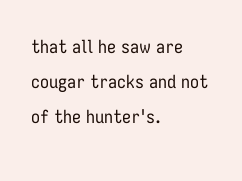that all he saw are cougar tracks and not of the hunter's.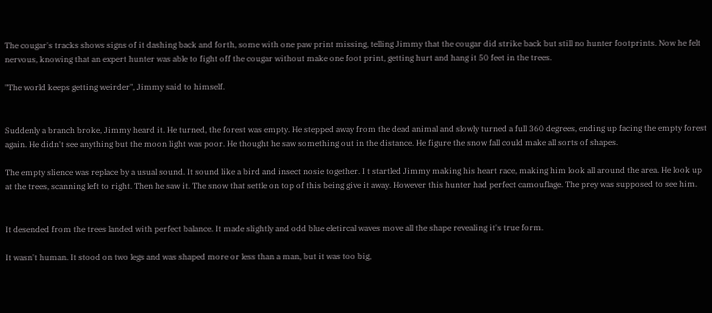The cougar's tracks shows signs of it dashing back and forth, some with one paw print missing, telling Jimmy that the cougar did strike back but still no hunter footprints. Now he felt nervous, knowing that an expert hunter was able to fight off the cougar without make one foot print, getting hurt and hang it 50 feet in the trees.

"The world keeps getting weirder", Jimmy said to himself.


Suddenly a branch broke, Jimmy heard it. He turned, the forest was empty. He stepped away from the dead animal and slowly turned a full 360 degrees, ending up facing the empty forest again. He didn't see anything but the moon light was poor. He thought he saw something out in the distance. He figure the snow fall could make all sorts of shapes.

The empty slience was replace by a usual sound. It sound like a bird and insect nosie together. I t startled Jimmy making his heart race, making him look all around the area. He look up at the trees, scanning left to right. Then he saw it. The snow that settle on top of this being give it away. However this hunter had perfect camouflage. The prey was supposed to see him.


It desended from the trees landed with perfect balance. It made slightly and odd blue eletircal waves move all the shape revealing it's true form.

It wasn't human. It stood on two legs and was shaped more or less than a man, but it was too big,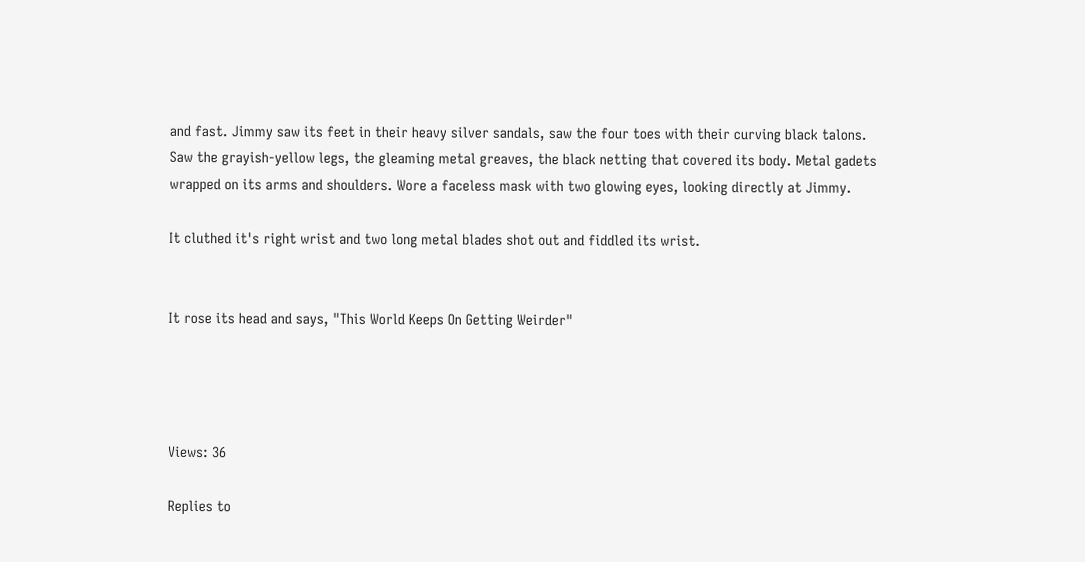and fast. Jimmy saw its feet in their heavy silver sandals, saw the four toes with their curving black talons. Saw the grayish-yellow legs, the gleaming metal greaves, the black netting that covered its body. Metal gadets wrapped on its arms and shoulders. Wore a faceless mask with two glowing eyes, looking directly at Jimmy.

It cluthed it's right wrist and two long metal blades shot out and fiddled its wrist.


It rose its head and says, "This World Keeps On Getting Weirder"




Views: 36

Replies to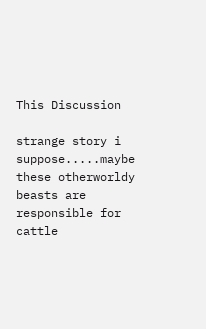This Discussion

strange story i suppose.....maybe these otherworldy beasts are responsible for cattle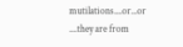mutilations....or...or ....they are from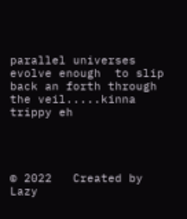parallel universes evolve enough  to slip back an forth through the veil.....kinna trippy eh




© 2022   Created by Lazy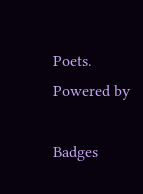Poets.   Powered by

Badges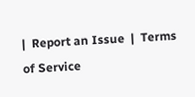|  Report an Issue  |  Terms of Service